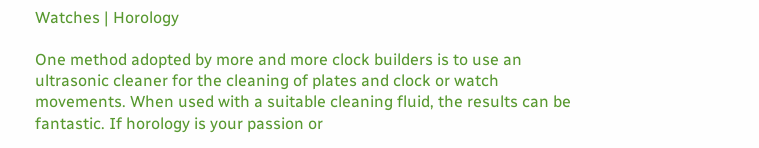Watches | Horology

One method adopted by more and more clock builders is to use an ultrasonic cleaner for the cleaning of plates and clock or watch movements. When used with a suitable cleaning fluid, the results can be fantastic. If horology is your passion or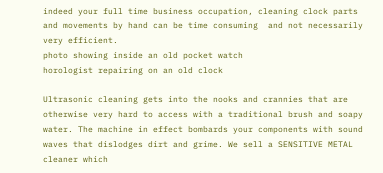indeed your full time business occupation, cleaning clock parts and movements by hand can be time consuming  and not necessarily very efficient.
photo showing inside an old pocket watch                  horologist repairing on an old clock

Ultrasonic cleaning gets into the nooks and crannies that are otherwise very hard to access with a traditional brush and soapy water. The machine in effect bombards your components with sound waves that dislodges dirt and grime. We sell a SENSITIVE METAL cleaner which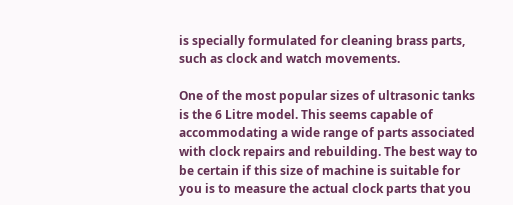is specially formulated for cleaning brass parts, such as clock and watch movements.

One of the most popular sizes of ultrasonic tanks is the 6 Litre model. This seems capable of accommodating a wide range of parts associated with clock repairs and rebuilding. The best way to be certain if this size of machine is suitable for you is to measure the actual clock parts that you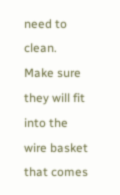need to clean. Make sure they will fit into the wire basket that comes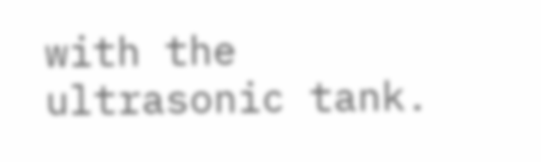with the ultrasonic tank.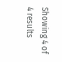Showing 4 of 4 results